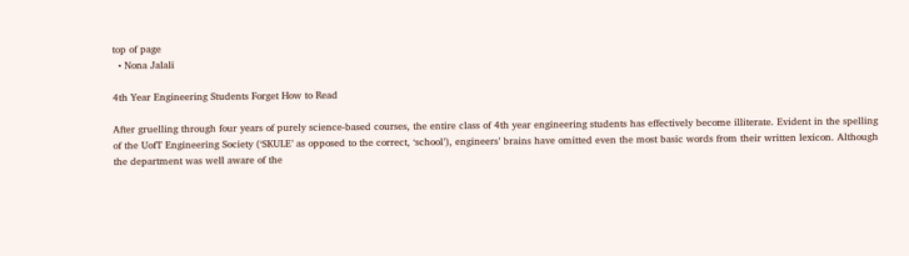top of page
  • Nona Jalali

4th Year Engineering Students Forget How to Read

After gruelling through four years of purely science-based courses, the entire class of 4th year engineering students has effectively become illiterate. Evident in the spelling of the UofT Engineering Society (‘SKULE’ as opposed to the correct, ‘school’), engineers’ brains have omitted even the most basic words from their written lexicon. Although the department was well aware of the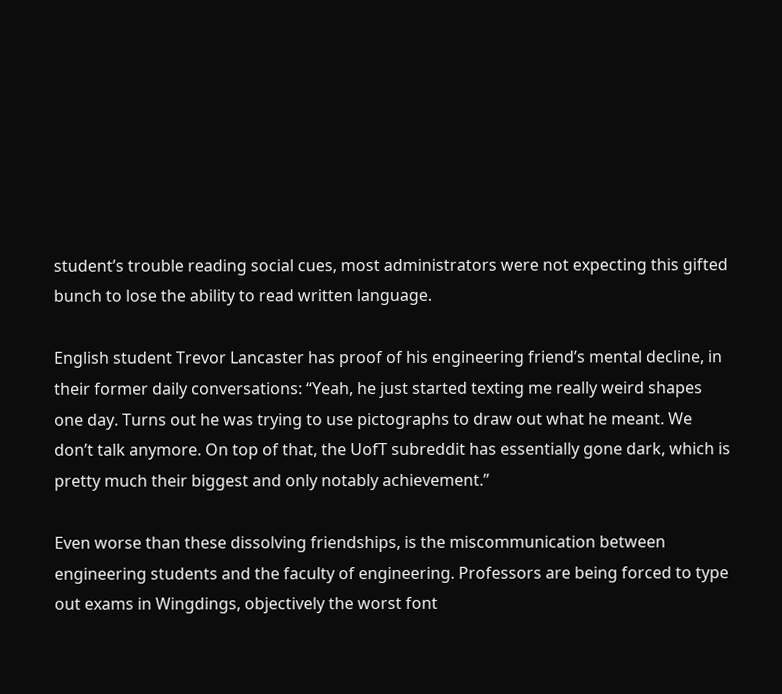student’s trouble reading social cues, most administrators were not expecting this gifted bunch to lose the ability to read written language.

English student Trevor Lancaster has proof of his engineering friend’s mental decline, in their former daily conversations: “Yeah, he just started texting me really weird shapes one day. Turns out he was trying to use pictographs to draw out what he meant. We don’t talk anymore. On top of that, the UofT subreddit has essentially gone dark, which is pretty much their biggest and only notably achievement.”

Even worse than these dissolving friendships, is the miscommunication between engineering students and the faculty of engineering. Professors are being forced to type out exams in Wingdings, objectively the worst font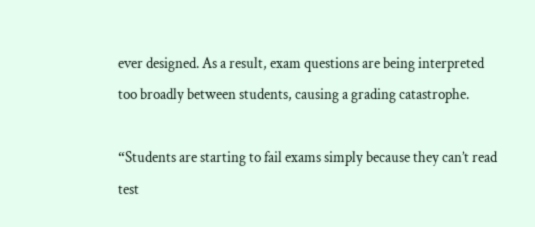ever designed. As a result, exam questions are being interpreted too broadly between students, causing a grading catastrophe.

“Students are starting to fail exams simply because they can’t read test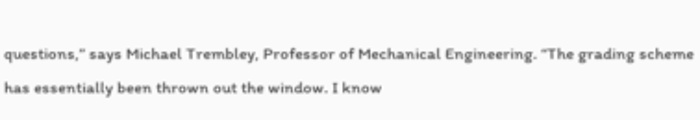questions,” says Michael Trembley, Professor of Mechanical Engineering. “The grading scheme has essentially been thrown out the window. I know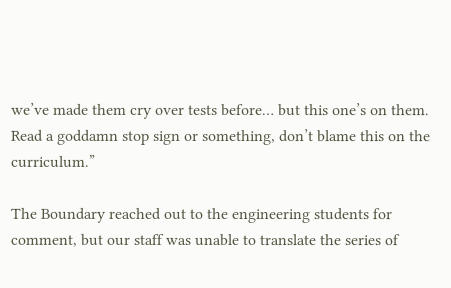we’ve made them cry over tests before… but this one’s on them. Read a goddamn stop sign or something, don’t blame this on the curriculum.”

The Boundary reached out to the engineering students for comment, but our staff was unable to translate the series of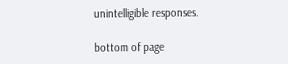unintelligible responses.

bottom of page